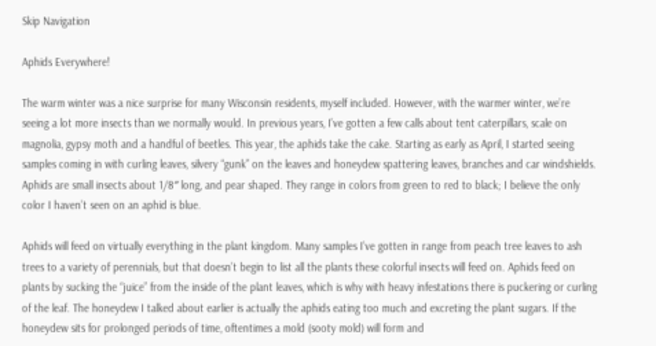Skip Navigation

Aphids Everywhere!

The warm winter was a nice surprise for many Wisconsin residents, myself included. However, with the warmer winter, we’re seeing a lot more insects than we normally would. In previous years, I’ve gotten a few calls about tent caterpillars, scale on magnolia, gypsy moth and a handful of beetles. This year, the aphids take the cake. Starting as early as April, I started seeing samples coming in with curling leaves, silvery “gunk” on the leaves and honeydew spattering leaves, branches and car windshields. Aphids are small insects about 1/8″ long, and pear shaped. They range in colors from green to red to black; I believe the only color I haven’t seen on an aphid is blue.

Aphids will feed on virtually everything in the plant kingdom. Many samples I’ve gotten in range from peach tree leaves to ash trees to a variety of perennials, but that doesn’t begin to list all the plants these colorful insects will feed on. Aphids feed on plants by sucking the “juice” from the inside of the plant leaves, which is why with heavy infestations there is puckering or curling of the leaf. The honeydew I talked about earlier is actually the aphids eating too much and excreting the plant sugars. If the honeydew sits for prolonged periods of time, oftentimes a mold (sooty mold) will form and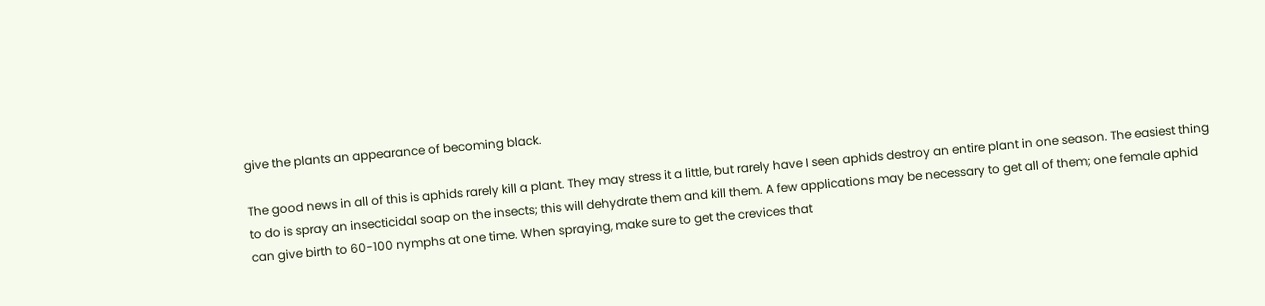give the plants an appearance of becoming black.

The good news in all of this is aphids rarely kill a plant. They may stress it a little, but rarely have I seen aphids destroy an entire plant in one season. The easiest thing to do is spray an insecticidal soap on the insects; this will dehydrate them and kill them. A few applications may be necessary to get all of them; one female aphid can give birth to 60-100 nymphs at one time. When spraying, make sure to get the crevices that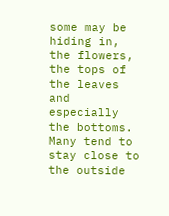some may be hiding in, the flowers, the tops of the leaves and especially the bottoms. Many tend to stay close to the outside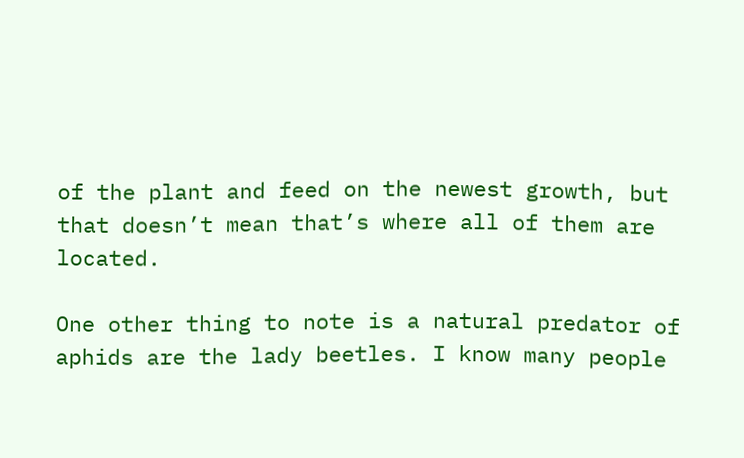of the plant and feed on the newest growth, but that doesn’t mean that’s where all of them are located.

One other thing to note is a natural predator of aphids are the lady beetles. I know many people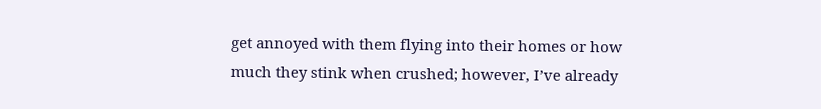get annoyed with them flying into their homes or how much they stink when crushed; however, I’ve already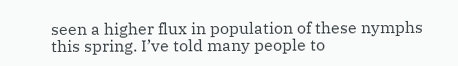seen a higher flux in population of these nymphs this spring. I’ve told many people to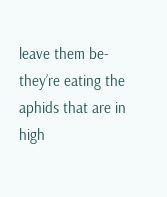leave them be- they’re eating the aphids that are in high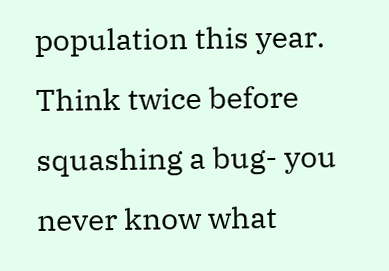population this year. Think twice before squashing a bug- you never know what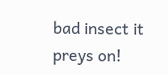bad insect it preys on!